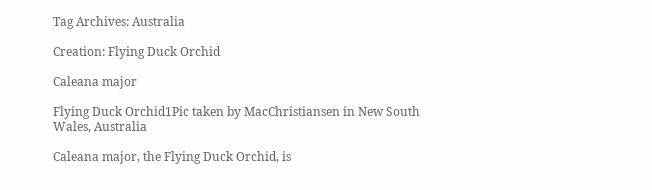Tag Archives: Australia

Creation: Flying Duck Orchid

Caleana major

Flying Duck Orchid1Pic taken by MacChristiansen in New South Wales, Australia

Caleana major, the Flying Duck Orchid, is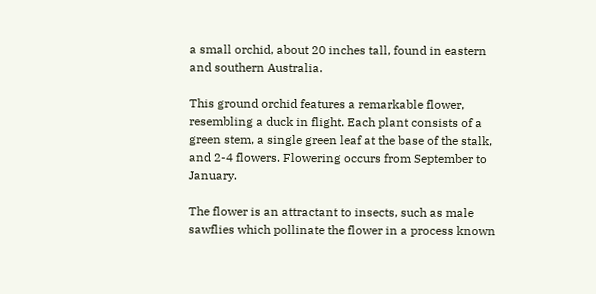a small orchid, about 20 inches tall, found in eastern and southern Australia.

This ground orchid features a remarkable flower, resembling a duck in flight. Each plant consists of a green stem, a single green leaf at the base of the stalk, and 2-4 flowers. Flowering occurs from September to January.

The flower is an attractant to insects, such as male sawflies which pollinate the flower in a process known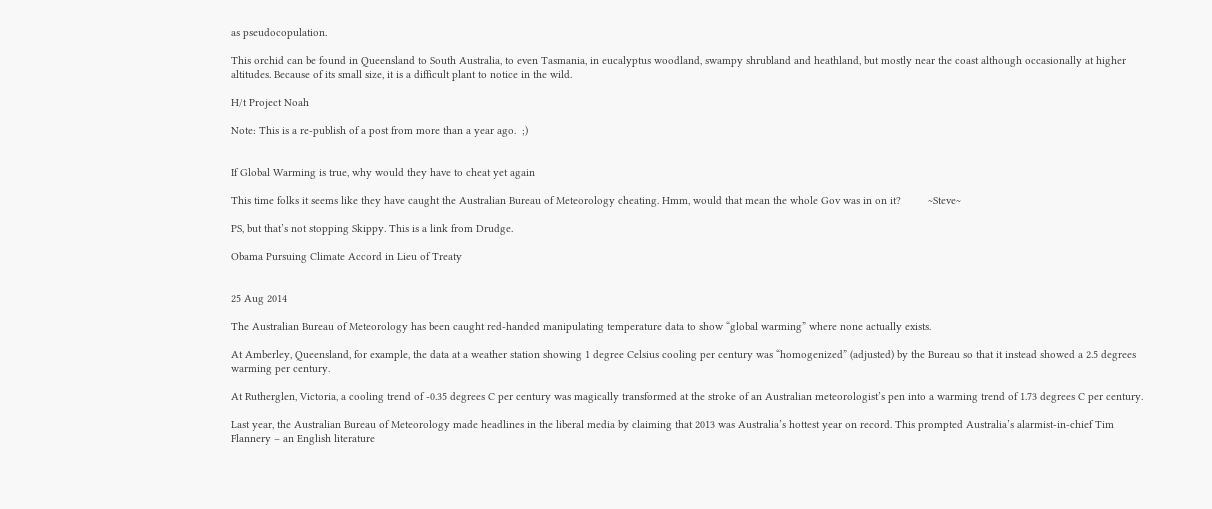as pseudocopulation.

This orchid can be found in Queensland to South Australia, to even Tasmania, in eucalyptus woodland, swampy shrubland and heathland, but mostly near the coast although occasionally at higher altitudes. Because of its small size, it is a difficult plant to notice in the wild.

H/t Project Noah

Note: This is a re-publish of a post from more than a year ago.  ;)


If Global Warming is true, why would they have to cheat yet again

This time folks it seems like they have caught the Australian Bureau of Meteorology cheating. Hmm, would that mean the whole Gov was in on it?         ~Steve~

PS, but that’s not stopping Skippy. This is a link from Drudge.

Obama Pursuing Climate Accord in Lieu of Treaty


25 Aug 2014

The Australian Bureau of Meteorology has been caught red-handed manipulating temperature data to show “global warming” where none actually exists.

At Amberley, Queensland, for example, the data at a weather station showing 1 degree Celsius cooling per century was “homogenized” (adjusted) by the Bureau so that it instead showed a 2.5 degrees warming per century.

At Rutherglen, Victoria, a cooling trend of -0.35 degrees C per century was magically transformed at the stroke of an Australian meteorologist’s pen into a warming trend of 1.73 degrees C per century.

Last year, the Australian Bureau of Meteorology made headlines in the liberal media by claiming that 2013 was Australia’s hottest year on record. This prompted Australia’s alarmist-in-chief Tim Flannery – an English literature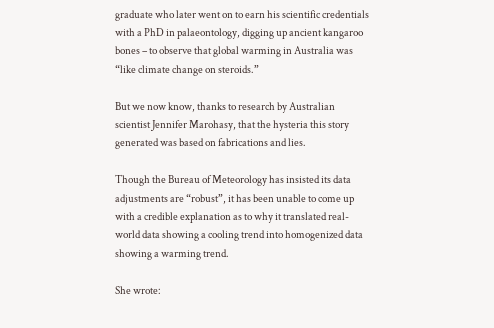graduate who later went on to earn his scientific credentials with a PhD in palaeontology, digging up ancient kangaroo bones – to observe that global warming in Australia was “like climate change on steroids.”

But we now know, thanks to research by Australian scientist Jennifer Marohasy, that the hysteria this story generated was based on fabrications and lies.

Though the Bureau of Meteorology has insisted its data adjustments are “robust”, it has been unable to come up with a credible explanation as to why it translated real-world data showing a cooling trend into homogenized data showing a warming trend.

She wrote: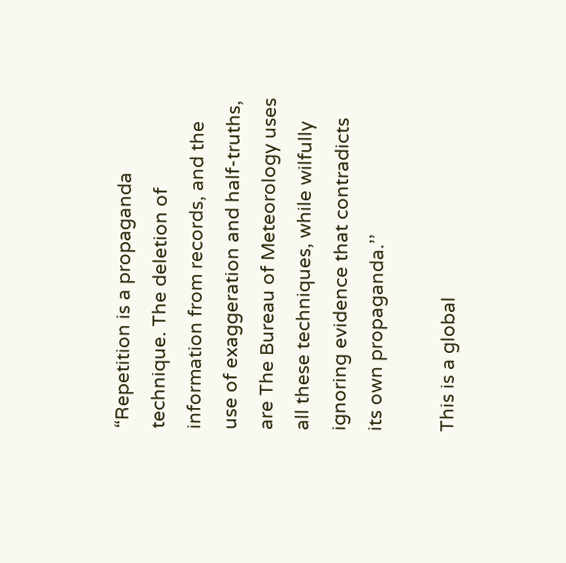“Repetition is a propaganda technique. The deletion of information from records, and the use of exaggeration and half-truths, are The Bureau of Meteorology uses all these techniques, while wilfully ignoring evidence that contradicts its own propaganda.’’

This is a global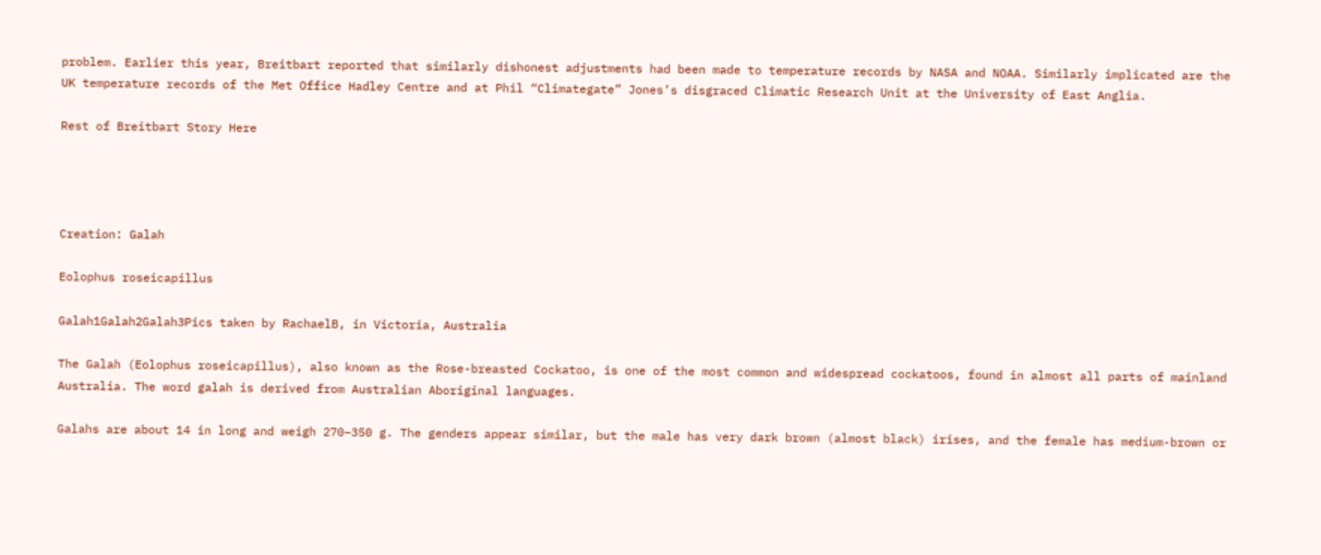problem. Earlier this year, Breitbart reported that similarly dishonest adjustments had been made to temperature records by NASA and NOAA. Similarly implicated are the UK temperature records of the Met Office Hadley Centre and at Phil “Climategate” Jones’s disgraced Climatic Research Unit at the University of East Anglia.

Rest of Breitbart Story Here




Creation: Galah

Eolophus roseicapillus

Galah1Galah2Galah3Pics taken by RachaelB, in Victoria, Australia

The Galah (Eolophus roseicapillus), also known as the Rose-breasted Cockatoo, is one of the most common and widespread cockatoos, found in almost all parts of mainland Australia. The word galah is derived from Australian Aboriginal languages.

Galahs are about 14 in long and weigh 270–350 g. The genders appear similar, but the male has very dark brown (almost black) irises, and the female has medium-brown or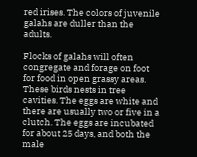red irises. The colors of juvenile galahs are duller than the adults.

Flocks of galahs will often congregate and forage on foot for food in open grassy areas. These birds nests in tree cavities. The eggs are white and there are usually two or five in a clutch. The eggs are incubated for about 25 days, and both the male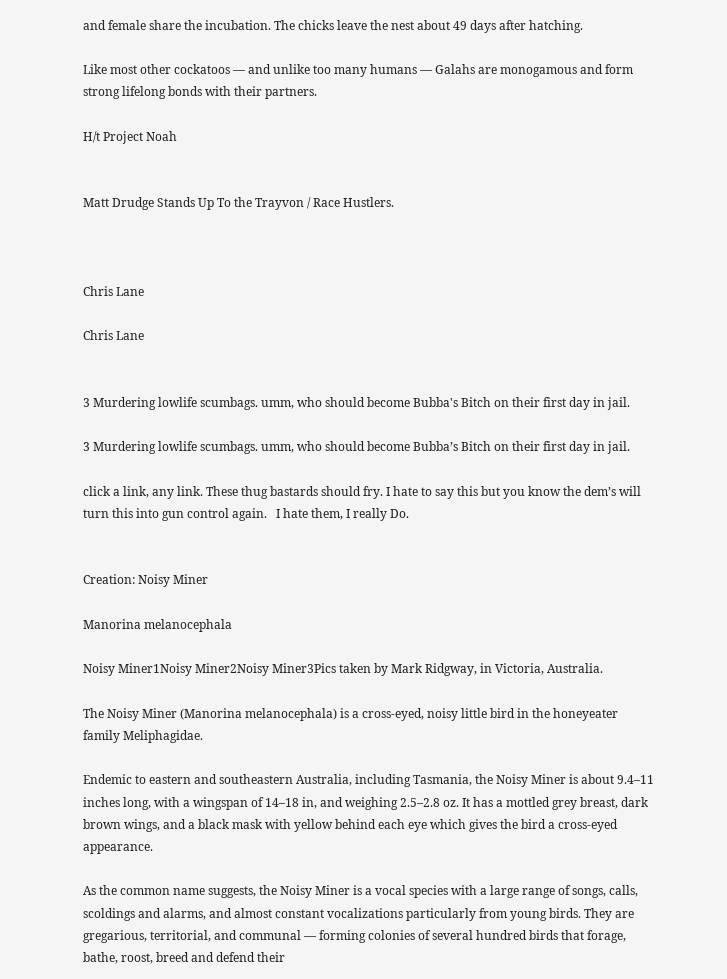and female share the incubation. The chicks leave the nest about 49 days after hatching.

Like most other cockatoos — and unlike too many humans — Galahs are monogamous and form strong lifelong bonds with their partners.

H/t Project Noah


Matt Drudge Stands Up To the Trayvon / Race Hustlers.



Chris Lane

Chris Lane


3 Murdering lowlife scumbags. umm, who should become Bubba's Bitch on their first day in jail.

3 Murdering lowlife scumbags. umm, who should become Bubba’s Bitch on their first day in jail.

click a link, any link. These thug bastards should fry. I hate to say this but you know the dem’s will turn this into gun control again.   I hate them, I really Do.


Creation: Noisy Miner

Manorina melanocephala

Noisy Miner1Noisy Miner2Noisy Miner3Pics taken by Mark Ridgway, in Victoria, Australia.

The Noisy Miner (Manorina melanocephala) is a cross-eyed, noisy little bird in the honeyeater family Meliphagidae.

Endemic to eastern and southeastern Australia, including Tasmania, the Noisy Miner is about 9.4–11 inches long, with a wingspan of 14–18 in, and weighing 2.5–2.8 oz. It has a mottled grey breast, dark brown wings, and a black mask with yellow behind each eye which gives the bird a cross-eyed appearance.

As the common name suggests, the Noisy Miner is a vocal species with a large range of songs, calls, scoldings and alarms, and almost constant vocalizations particularly from young birds. They are gregarious, territorial, and communal — forming colonies of several hundred birds that forage, bathe, roost, breed and defend their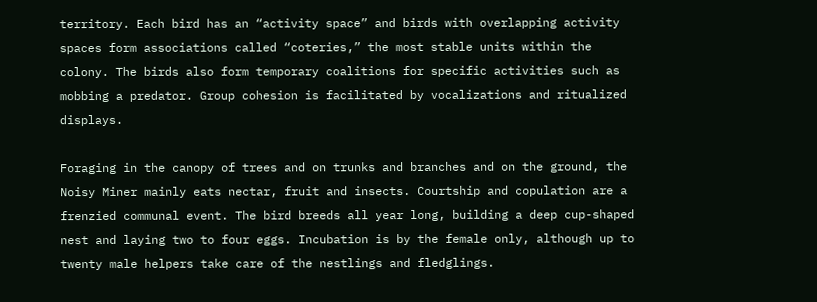territory. Each bird has an “activity space” and birds with overlapping activity spaces form associations called “coteries,” the most stable units within the colony. The birds also form temporary coalitions for specific activities such as mobbing a predator. Group cohesion is facilitated by vocalizations and ritualized displays.

Foraging in the canopy of trees and on trunks and branches and on the ground, the Noisy Miner mainly eats nectar, fruit and insects. Courtship and copulation are a frenzied communal event. The bird breeds all year long, building a deep cup-shaped nest and laying two to four eggs. Incubation is by the female only, although up to twenty male helpers take care of the nestlings and fledglings.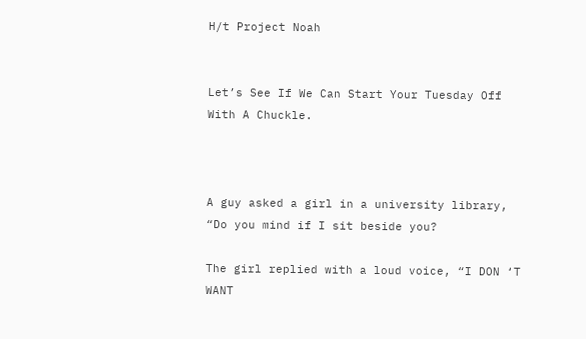H/t Project Noah


Let’s See If We Can Start Your Tuesday Off With A Chuckle.



A guy asked a girl in a university library, “Do you mind if I sit beside you?

The girl replied with a loud voice, “I DON ‘T WANT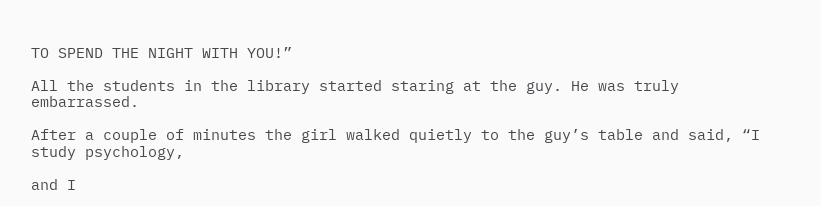TO SPEND THE NIGHT WITH YOU!”

All the students in the library started staring at the guy. He was truly embarrassed.

After a couple of minutes the girl walked quietly to the guy’s table and said, “I study psychology,

and I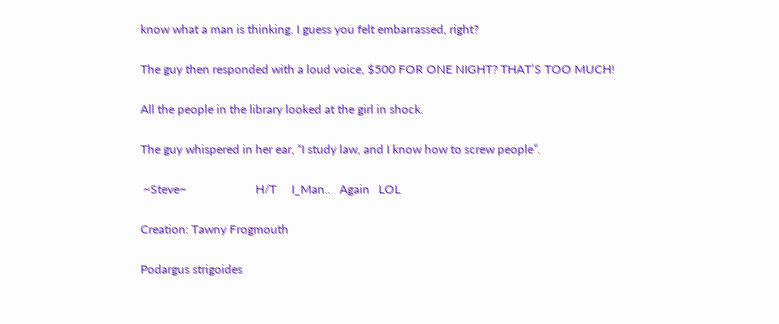know what a man is thinking. I guess you felt embarrassed, right?

The guy then responded with a loud voice, $500 FOR ONE NIGHT? THAT’S TOO MUCH!

All the people in the library looked at the girl in shock.

The guy whispered in her ear, “I study law, and I know how to screw people”.

 ~Steve~                       H/T     I_Man..   Again   LOL

Creation: Tawny Frogmouth

Podargus strigoides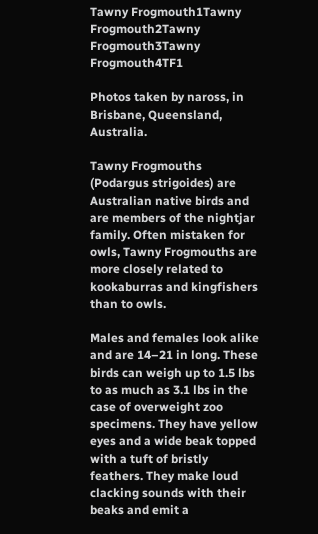Tawny Frogmouth1Tawny Frogmouth2Tawny Frogmouth3Tawny Frogmouth4TF1

Photos taken by naross, in Brisbane, Queensland, Australia.

Tawny Frogmouths (Podargus strigoides) are Australian native birds and are members of the nightjar family. Often mistaken for owls, Tawny Frogmouths are more closely related to kookaburras and kingfishers than to owls.

Males and females look alike and are 14–21 in long. These birds can weigh up to 1.5 lbs to as much as 3.1 lbs in the case of overweight zoo specimens. They have yellow eyes and a wide beak topped with a tuft of bristly feathers. They make loud clacking sounds with their beaks and emit a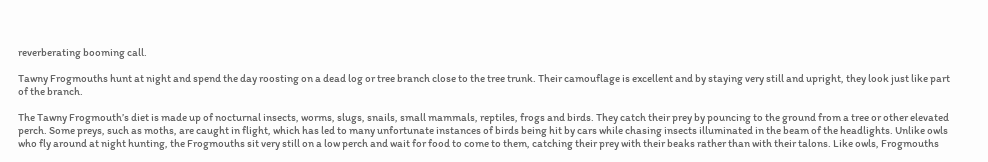reverberating booming call.

Tawny Frogmouths hunt at night and spend the day roosting on a dead log or tree branch close to the tree trunk. Their camouflage is excellent and by staying very still and upright, they look just like part of the branch.

The Tawny Frogmouth’s diet is made up of nocturnal insects, worms, slugs, snails, small mammals, reptiles, frogs and birds. They catch their prey by pouncing to the ground from a tree or other elevated perch. Some preys, such as moths, are caught in flight, which has led to many unfortunate instances of birds being hit by cars while chasing insects illuminated in the beam of the headlights. Unlike owls who fly around at night hunting, the Frogmouths sit very still on a low perch and wait for food to come to them, catching their prey with their beaks rather than with their talons. Like owls, Frogmouths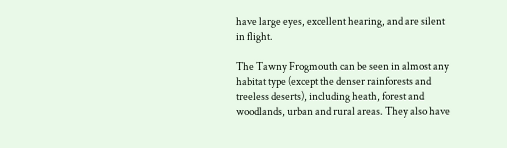have large eyes, excellent hearing, and are silent in flight.

The Tawny Frogmouth can be seen in almost any habitat type (except the denser rainforests and treeless deserts), including heath, forest and woodlands, urban and rural areas. They also have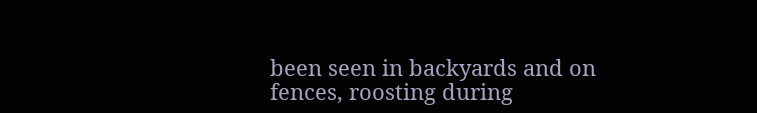been seen in backyards and on fences, roosting during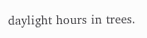daylight hours in trees.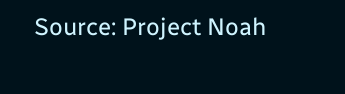Source: Project Noah